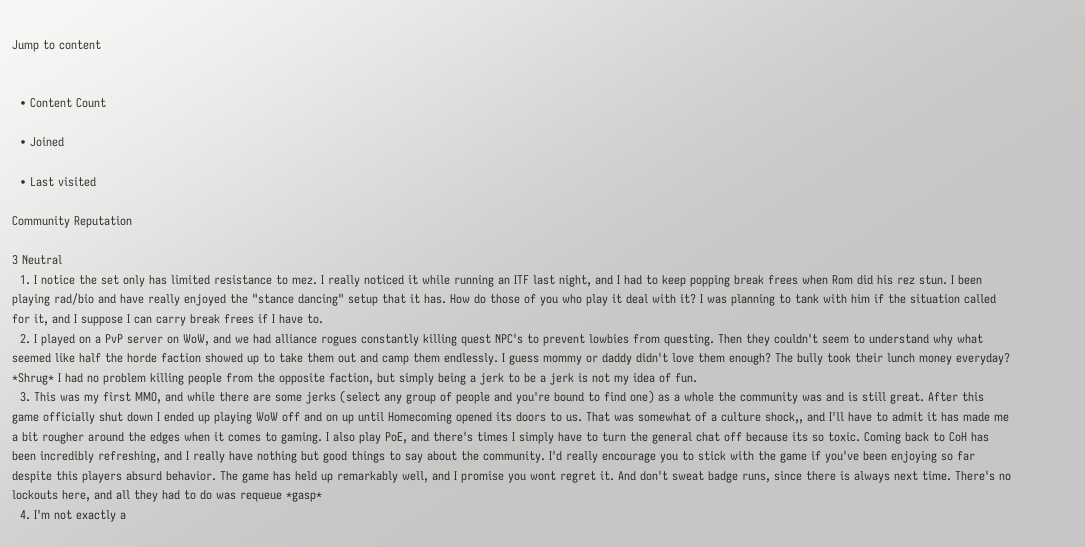Jump to content


  • Content Count

  • Joined

  • Last visited

Community Reputation

3 Neutral
  1. I notice the set only has limited resistance to mez. I really noticed it while running an ITF last night, and I had to keep popping break frees when Rom did his rez stun. I been playing rad/bio and have really enjoyed the "stance dancing" setup that it has. How do those of you who play it deal with it? I was planning to tank with him if the situation called for it, and I suppose I can carry break frees if I have to.
  2. I played on a PvP server on WoW, and we had alliance rogues constantly killing quest NPC's to prevent lowbies from questing. Then they couldn't seem to understand why what seemed like half the horde faction showed up to take them out and camp them endlessly. I guess mommy or daddy didn't love them enough? The bully took their lunch money everyday? *Shrug* I had no problem killing people from the opposite faction, but simply being a jerk to be a jerk is not my idea of fun.
  3. This was my first MMO, and while there are some jerks (select any group of people and you're bound to find one) as a whole the community was and is still great. After this game officially shut down I ended up playing WoW off and on up until Homecoming opened its doors to us. That was somewhat of a culture shock,, and I'll have to admit it has made me a bit rougher around the edges when it comes to gaming. I also play PoE, and there's times I simply have to turn the general chat off because its so toxic. Coming back to CoH has been incredibly refreshing, and I really have nothing but good things to say about the community. I'd really encourage you to stick with the game if you've been enjoying so far despite this players absurd behavior. The game has held up remarkably well, and I promise you wont regret it. And don't sweat badge runs, since there is always next time. There's no lockouts here, and all they had to do was requeue *gasp*
  4. I'm not exactly a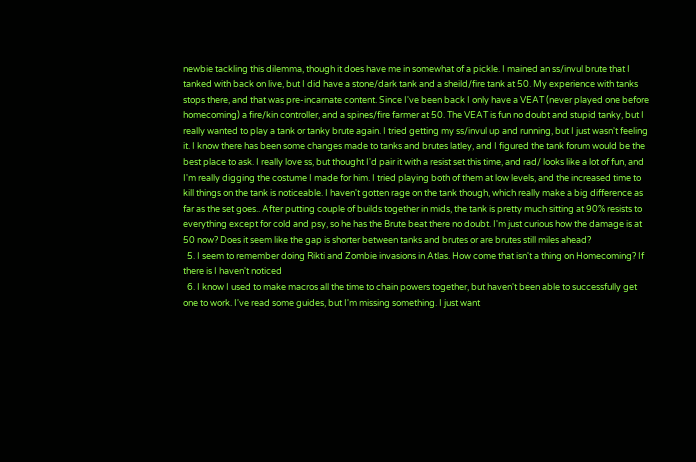newbie tackling this dilemma, though it does have me in somewhat of a pickle. I mained an ss/invul brute that I tanked with back on live, but I did have a stone/dark tank and a sheild/fire tank at 50. My experience with tanks stops there, and that was pre-incarnate content. Since I've been back I only have a VEAT (never played one before homecoming) a fire/kin controller, and a spines/fire farmer at 50. The VEAT is fun no doubt and stupid tanky, but I really wanted to play a tank or tanky brute again. I tried getting my ss/invul up and running, but I just wasn't feeling it. I know there has been some changes made to tanks and brutes latley, and I figured the tank forum would be the best place to ask. I really love ss, but thought I'd pair it with a resist set this time, and rad/ looks like a lot of fun, and I'm really digging the costume I made for him. I tried playing both of them at low levels, and the increased time to kill things on the tank is noticeable. I haven't gotten rage on the tank though, which really make a big difference as far as the set goes.. After putting couple of builds together in mids, the tank is pretty much sitting at 90% resists to everything except for cold and psy, so he has the Brute beat there no doubt. I'm just curious how the damage is at 50 now? Does it seem like the gap is shorter between tanks and brutes or are brutes still miles ahead?
  5. I seem to remember doing Rikti and Zombie invasions in Atlas. How come that isn't a thing on Homecoming? If there is I haven't noticed
  6. I know I used to make macros all the time to chain powers together, but haven't been able to successfully get one to work. I've read some guides, but I'm missing something. I just want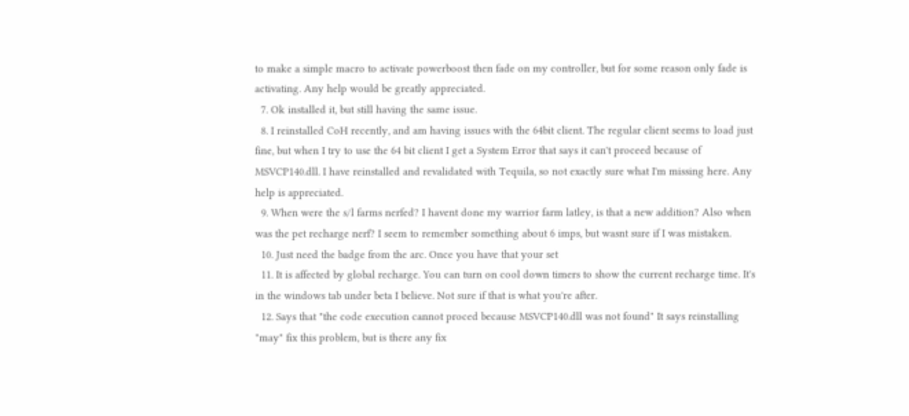to make a simple macro to activate powerboost then fade on my controller, but for some reason only fade is activating. Any help would be greatly appreciated.
  7. Ok installed it, but still having the same issue.
  8. I reinstalled CoH recently, and am having issues with the 64bit client. The regular client seems to load just fine, but when I try to use the 64 bit client I get a System Error that says it can't proceed because of MSVCP140.dll. I have reinstalled and revalidated with Tequila, so not exactly sure what I'm missing here. Any help is appreciated.
  9. When were the s/l farms nerfed? I havent done my warrior farm latley, is that a new addition? Also when was the pet recharge nerf? I seem to remember something about 6 imps, but wasnt sure if I was mistaken.
  10. Just need the badge from the arc. Once you have that your set
  11. It is affected by global recharge. You can turn on cool down timers to show the current recharge time. It's in the windows tab under beta I believe. Not sure if that is what you're after.
  12. Says that "the code execution cannot proced because MSVCP140.dll was not found" It says reinstalling "may" fix this problem, but is there any fix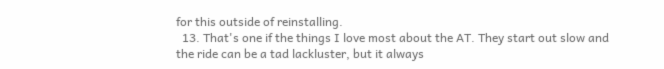for this outside of reinstalling.
  13. That's one if the things I love most about the AT. They start out slow and the ride can be a tad lackluster, but it always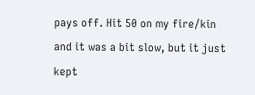pays off. Hit 50 on my fire/kin and it was a bit slow, but it just kept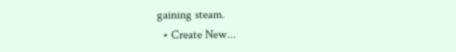gaining steam.
  • Create New...